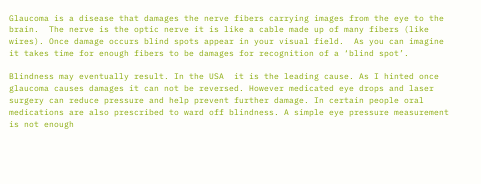Glaucoma is a disease that damages the nerve fibers carrying images from the eye to the brain.  The nerve is the optic nerve it is like a cable made up of many fibers (like wires). Once damage occurs blind spots appear in your visual field.  As you can imagine it takes time for enough fibers to be damages for recognition of a ‘blind spot’.

Blindness may eventually result. In the USA  it is the leading cause. As I hinted once glaucoma causes damages it can not be reversed. However medicated eye drops and laser surgery can reduce pressure and help prevent further damage. In certain people oral medications are also prescribed to ward off blindness. A simple eye pressure measurement is not enough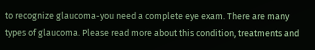to recognize glaucoma-you need a complete eye exam. There are many types of glaucoma. Please read more about this condition, treatments and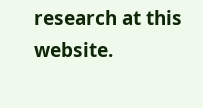research at this website.